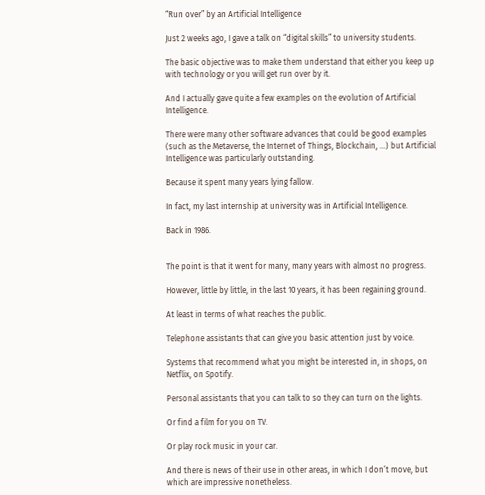“Run over” by an Artificial Intelligence

Just 2 weeks ago, I gave a talk on “digital skills” to university students.

The basic objective was to make them understand that either you keep up with technology or you will get run over by it.

And I actually gave quite a few examples on the evolution of Artificial Intelligence.

There were many other software advances that could be good examples (such as the Metaverse, the Internet of Things, Blockchain, …) but Artificial Intelligence was particularly outstanding.

Because it spent many years lying fallow.

In fact, my last internship at university was in Artificial Intelligence.

Back in 1986.


The point is that it went for many, many years with almost no progress.

However, little by little, in the last 10 years, it has been regaining ground.

At least in terms of what reaches the public.

Telephone assistants that can give you basic attention just by voice.

Systems that recommend what you might be interested in, in shops, on Netflix, on Spotify.

Personal assistants that you can talk to so they can turn on the lights.

Or find a film for you on TV.

Or play rock music in your car.

And there is news of their use in other areas, in which I don’t move, but which are impressive nonetheless.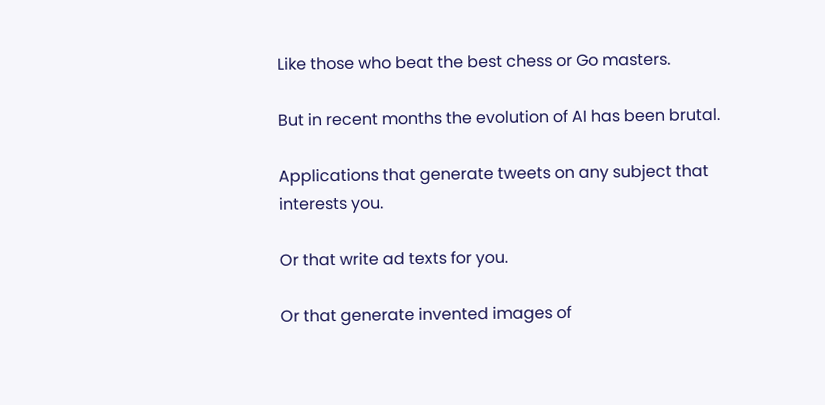Like those who beat the best chess or Go masters.

But in recent months the evolution of AI has been brutal.

Applications that generate tweets on any subject that interests you.

Or that write ad texts for you.

Or that generate invented images of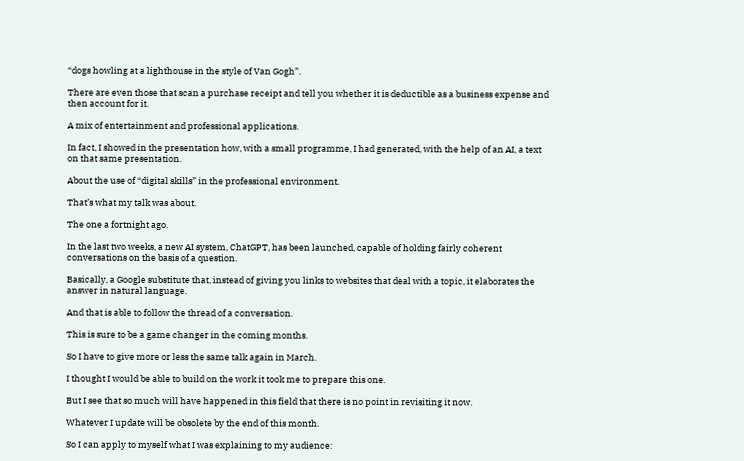“dogs howling at a lighthouse in the style of Van Gogh”.

There are even those that scan a purchase receipt and tell you whether it is deductible as a business expense and then account for it.

A mix of entertainment and professional applications.

In fact, I showed in the presentation how, with a small programme, I had generated, with the help of an AI, a text on that same presentation.

About the use of “digital skills” in the professional environment.

That’s what my talk was about.

The one a fortnight ago.

In the last two weeks, a new AI system, ChatGPT, has been launched, capable of holding fairly coherent conversations on the basis of a question.

Basically, a Google substitute that, instead of giving you links to websites that deal with a topic, it elaborates the answer in natural language.

And that is able to follow the thread of a conversation.

This is sure to be a game changer in the coming months.

So I have to give more or less the same talk again in March.

I thought I would be able to build on the work it took me to prepare this one.

But I see that so much will have happened in this field that there is no point in revisiting it now.

Whatever I update will be obsolete by the end of this month.

So I can apply to myself what I was explaining to my audience: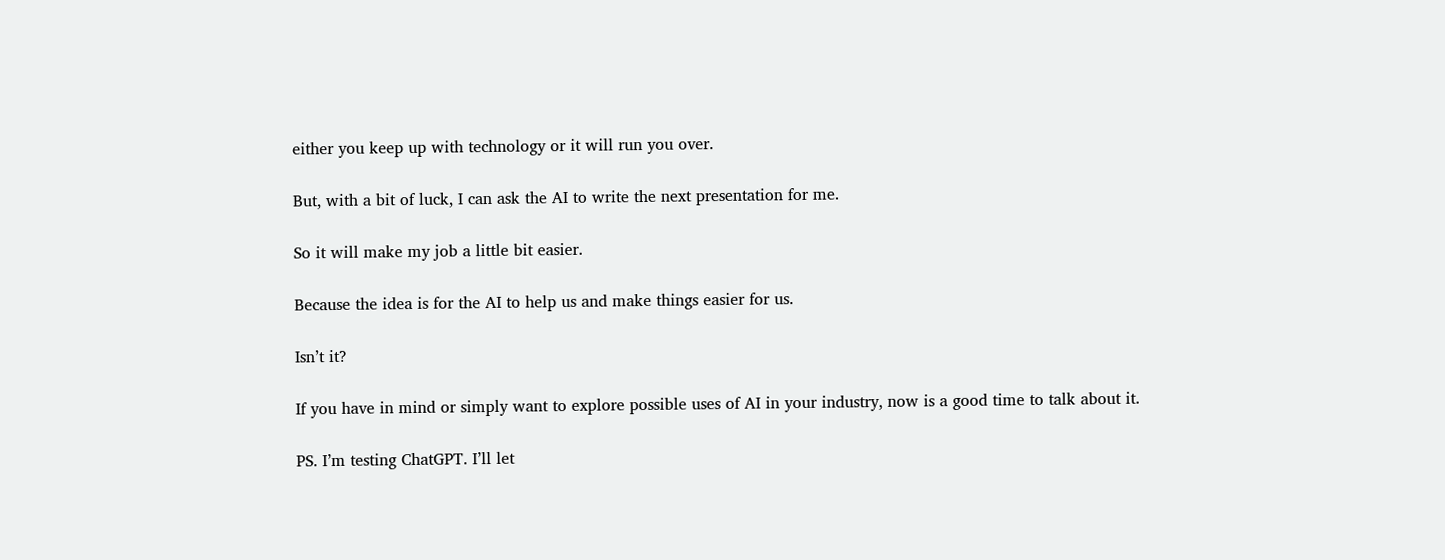either you keep up with technology or it will run you over.

But, with a bit of luck, I can ask the AI to write the next presentation for me.

So it will make my job a little bit easier.

Because the idea is for the AI to help us and make things easier for us.

Isn’t it?

If you have in mind or simply want to explore possible uses of AI in your industry, now is a good time to talk about it.

PS. I’m testing ChatGPT. I’ll let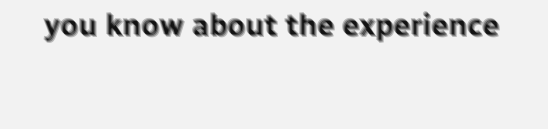you know about the experience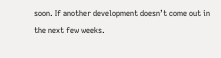soon. If another development doesn’t come out in the next few weeks.